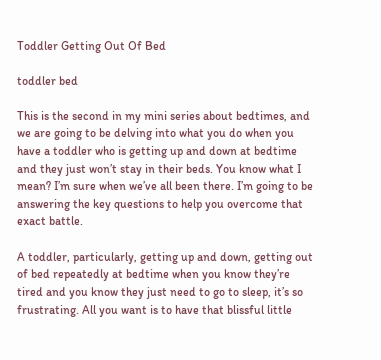Toddler Getting Out Of Bed

toddler bed

This is the second in my mini series about bedtimes, and we are going to be delving into what you do when you have a toddler who is getting up and down at bedtime and they just won’t stay in their beds. You know what I mean? I’m sure when we’ve all been there. I’m going to be answering the key questions to help you overcome that exact battle.

A toddler, particularly, getting up and down, getting out of bed repeatedly at bedtime when you know they’re tired and you know they just need to go to sleep, it’s so frustrating. All you want is to have that blissful little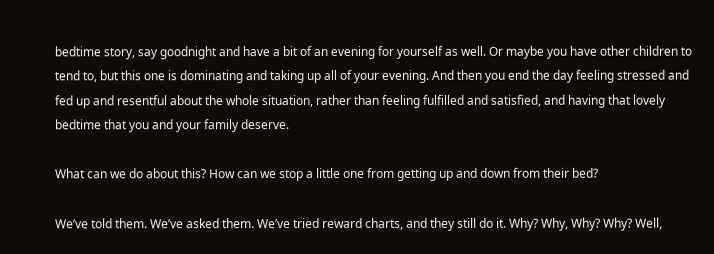bedtime story, say goodnight and have a bit of an evening for yourself as well. Or maybe you have other children to tend to, but this one is dominating and taking up all of your evening. And then you end the day feeling stressed and fed up and resentful about the whole situation, rather than feeling fulfilled and satisfied, and having that lovely bedtime that you and your family deserve.

What can we do about this? How can we stop a little one from getting up and down from their bed?

We’ve told them. We’ve asked them. We’ve tried reward charts, and they still do it. Why? Why, Why? Why? Well,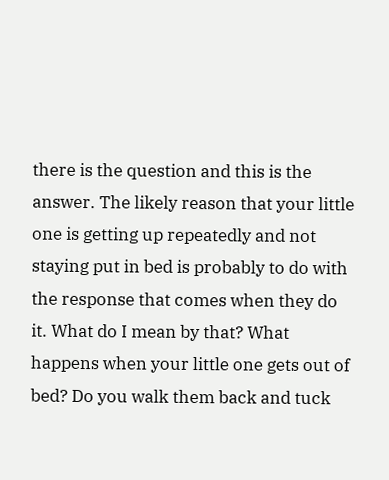there is the question and this is the answer. The likely reason that your little one is getting up repeatedly and not staying put in bed is probably to do with the response that comes when they do it. What do I mean by that? What happens when your little one gets out of bed? Do you walk them back and tuck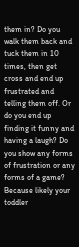them in? Do you walk them back and tuck them in 10 times, then get cross and end up frustrated and telling them off. Or do you end up finding it funny and having a laugh? Do you show any forms of frustration or any forms of a game? Because likely your toddler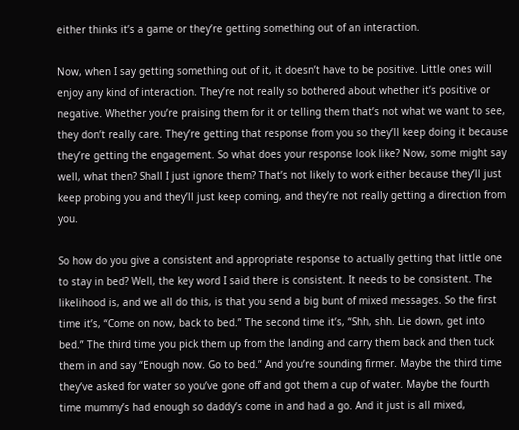either thinks it’s a game or they’re getting something out of an interaction.

Now, when I say getting something out of it, it doesn’t have to be positive. Little ones will enjoy any kind of interaction. They’re not really so bothered about whether it’s positive or negative. Whether you’re praising them for it or telling them that’s not what we want to see, they don’t really care. They’re getting that response from you so they’ll keep doing it because they’re getting the engagement. So what does your response look like? Now, some might say well, what then? Shall I just ignore them? That’s not likely to work either because they’ll just keep probing you and they’ll just keep coming, and they’re not really getting a direction from you.

So how do you give a consistent and appropriate response to actually getting that little one to stay in bed? Well, the key word I said there is consistent. It needs to be consistent. The likelihood is, and we all do this, is that you send a big bunt of mixed messages. So the first time it’s, “Come on now, back to bed.” The second time it’s, “Shh, shh. Lie down, get into bed.” The third time you pick them up from the landing and carry them back and then tuck them in and say “Enough now. Go to bed.” And you’re sounding firmer. Maybe the third time they’ve asked for water so you’ve gone off and got them a cup of water. Maybe the fourth time mummy’s had enough so daddy’s come in and had a go. And it just is all mixed,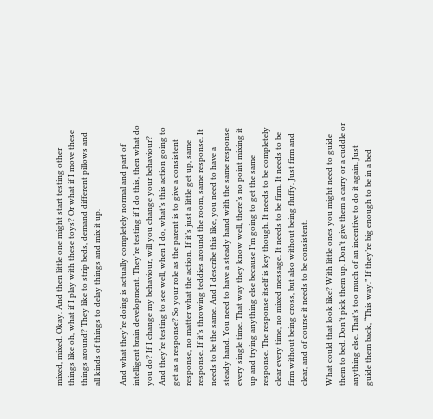mixed, mixed. Okay. And then little one might start testing other things like oh, what if I play with these toys? Or what if I move these things around? They like to strip beds, demand different pillows and all kinds of things to delay things and mix it up.

And what they’re doing is actually completely normal and part of intelligent brain development. They’re testing if I do this, then what do you do? If I change my behaviour, will you change your behaviour? And they’re testing to see well, when I do, what’s this action going to get as a response? So your role as the parent is to give a consistent response, no matter what the action. If it’s just a little get up, same response. If it’s throwing teddies around the room, same response. It needs to be the same. And I describe this like, you need to have a steady hand. You need to have a steady hand with the same response every single time. That way they know well, there’s no point mixing it up and trying anything else because I’m going to get the same response. The response itself is key though. It needs to be completely clear every time, no mixed message. It needs to be firm. It needs to be firm without being cross, but also without being fluffy. Just firm and clear, and of course it needs to be consistent.

What could that look like? With little ones you might need to guide them to bed. Don’t pick them up. Don’t give them a carry or a cuddle or anything else. That’s too much of an incentive to do it again. Just guide them back, “This way.” If they’re big enough to be in a bed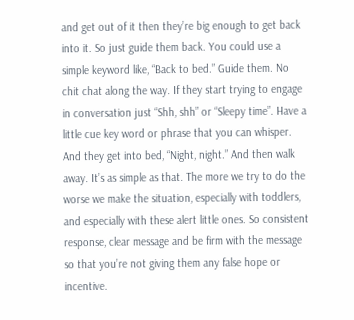and get out of it then they’re big enough to get back into it. So just guide them back. You could use a simple keyword like, “Back to bed.” Guide them. No chit chat along the way. If they start trying to engage in conversation just “Shh, shh” or “Sleepy time”. Have a little cue key word or phrase that you can whisper. And they get into bed, “Night, night.” And then walk away. It’s as simple as that. The more we try to do the worse we make the situation, especially with toddlers, and especially with these alert little ones. So consistent response, clear message and be firm with the message so that you’re not giving them any false hope or incentive.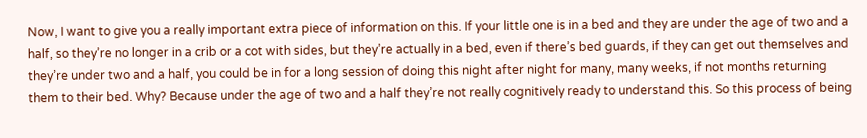Now, I want to give you a really important extra piece of information on this. If your little one is in a bed and they are under the age of two and a half, so they’re no longer in a crib or a cot with sides, but they’re actually in a bed, even if there’s bed guards, if they can get out themselves and they’re under two and a half, you could be in for a long session of doing this night after night for many, many weeks, if not months returning them to their bed. Why? Because under the age of two and a half they’re not really cognitively ready to understand this. So this process of being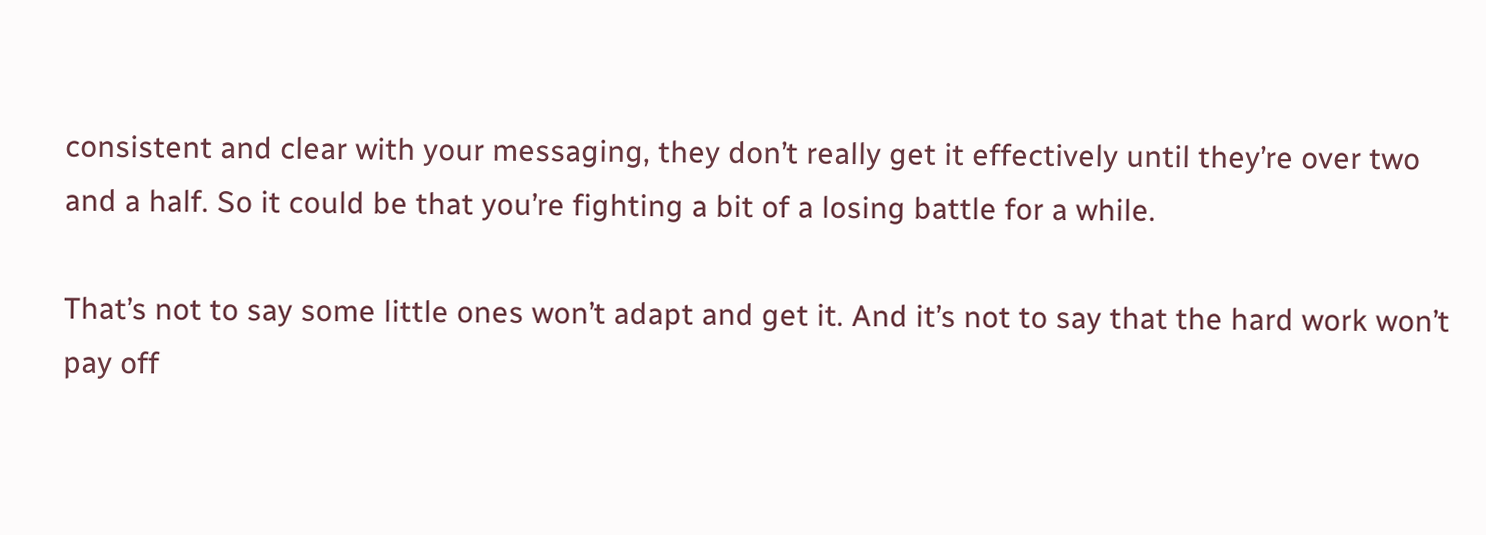consistent and clear with your messaging, they don’t really get it effectively until they’re over two and a half. So it could be that you’re fighting a bit of a losing battle for a while.

That’s not to say some little ones won’t adapt and get it. And it’s not to say that the hard work won’t pay off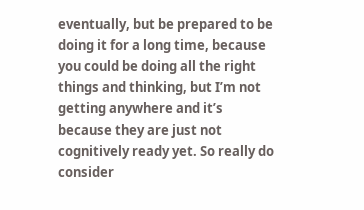eventually, but be prepared to be doing it for a long time, because you could be doing all the right things and thinking, but I’m not getting anywhere and it’s because they are just not cognitively ready yet. So really do consider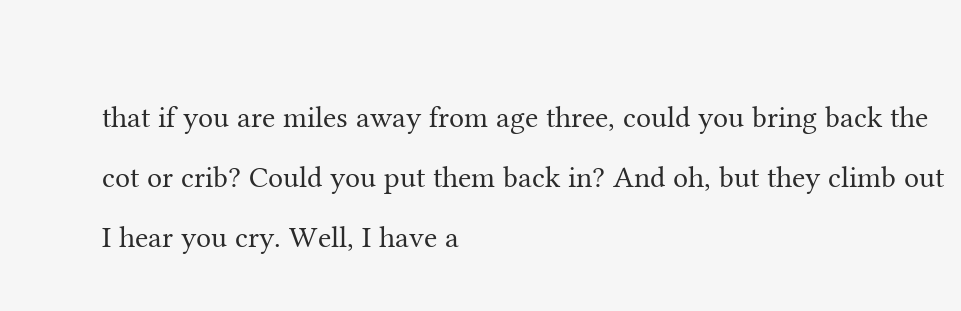that if you are miles away from age three, could you bring back the cot or crib? Could you put them back in? And oh, but they climb out I hear you cry. Well, I have a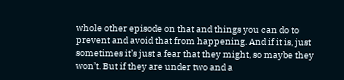whole other episode on that and things you can do to prevent and avoid that from happening. And if it is, just sometimes it’s just a fear that they might, so maybe they won’t. But if they are under two and a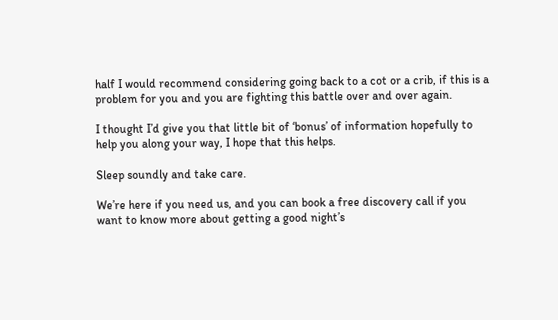half I would recommend considering going back to a cot or a crib, if this is a problem for you and you are fighting this battle over and over again.

I thought I’d give you that little bit of ‘bonus’ of information hopefully to help you along your way, I hope that this helps.

Sleep soundly and take care.

We’re here if you need us, and you can book a free discovery call if you want to know more about getting a good night’s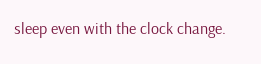sleep even with the clock change.